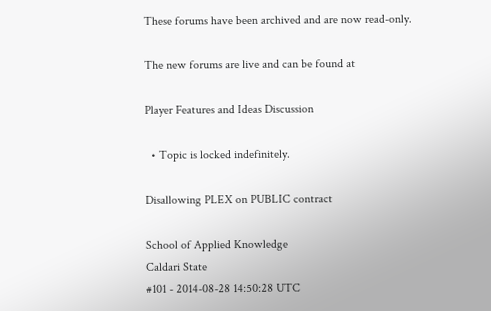These forums have been archived and are now read-only.

The new forums are live and can be found at

Player Features and Ideas Discussion

  • Topic is locked indefinitely.

Disallowing PLEX on PUBLIC contract

School of Applied Knowledge
Caldari State
#101 - 2014-08-28 14:50:28 UTC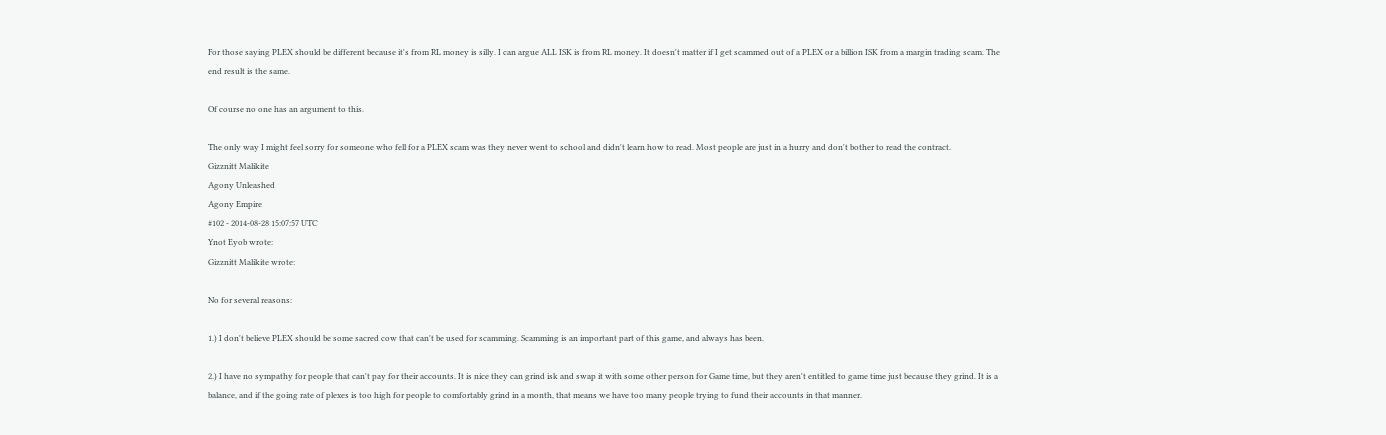For those saying PLEX should be different because it's from RL money is silly. I can argue ALL ISK is from RL money. It doesn't matter if I get scammed out of a PLEX or a billion ISK from a margin trading scam. The end result is the same.

Of course no one has an argument to this.

The only way I might feel sorry for someone who fell for a PLEX scam was they never went to school and didn't learn how to read. Most people are just in a hurry and don't bother to read the contract.
Gizznitt Malikite
Agony Unleashed
Agony Empire
#102 - 2014-08-28 15:07:57 UTC
Ynot Eyob wrote:
Gizznitt Malikite wrote:

No for several reasons:

1.) I don't believe PLEX should be some sacred cow that can't be used for scamming. Scamming is an important part of this game, and always has been.

2.) I have no sympathy for people that can't pay for their accounts. It is nice they can grind isk and swap it with some other person for Game time, but they aren't entitled to game time just because they grind. It is a balance, and if the going rate of plexes is too high for people to comfortably grind in a month, that means we have too many people trying to fund their accounts in that manner.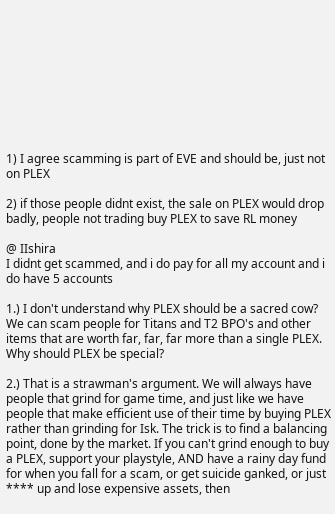1) I agree scamming is part of EVE and should be, just not on PLEX

2) if those people didnt exist, the sale on PLEX would drop badly, people not trading buy PLEX to save RL money

@ IIshira
I didnt get scammed, and i do pay for all my account and i do have 5 accounts

1.) I don't understand why PLEX should be a sacred cow? We can scam people for Titans and T2 BPO's and other items that are worth far, far, far more than a single PLEX. Why should PLEX be special?

2.) That is a strawman's argument. We will always have people that grind for game time, and just like we have people that make efficient use of their time by buying PLEX rather than grinding for Isk. The trick is to find a balancing point, done by the market. If you can't grind enough to buy a PLEX, support your playstyle, AND have a rainy day fund for when you fall for a scam, or get suicide ganked, or just **** up and lose expensive assets, then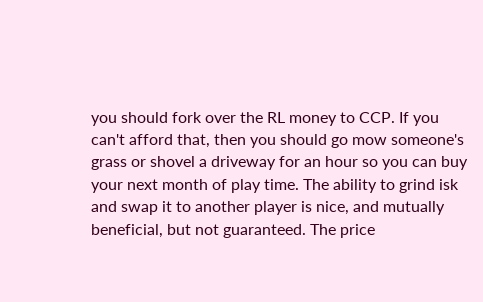you should fork over the RL money to CCP. If you can't afford that, then you should go mow someone's grass or shovel a driveway for an hour so you can buy your next month of play time. The ability to grind isk and swap it to another player is nice, and mutually beneficial, but not guaranteed. The price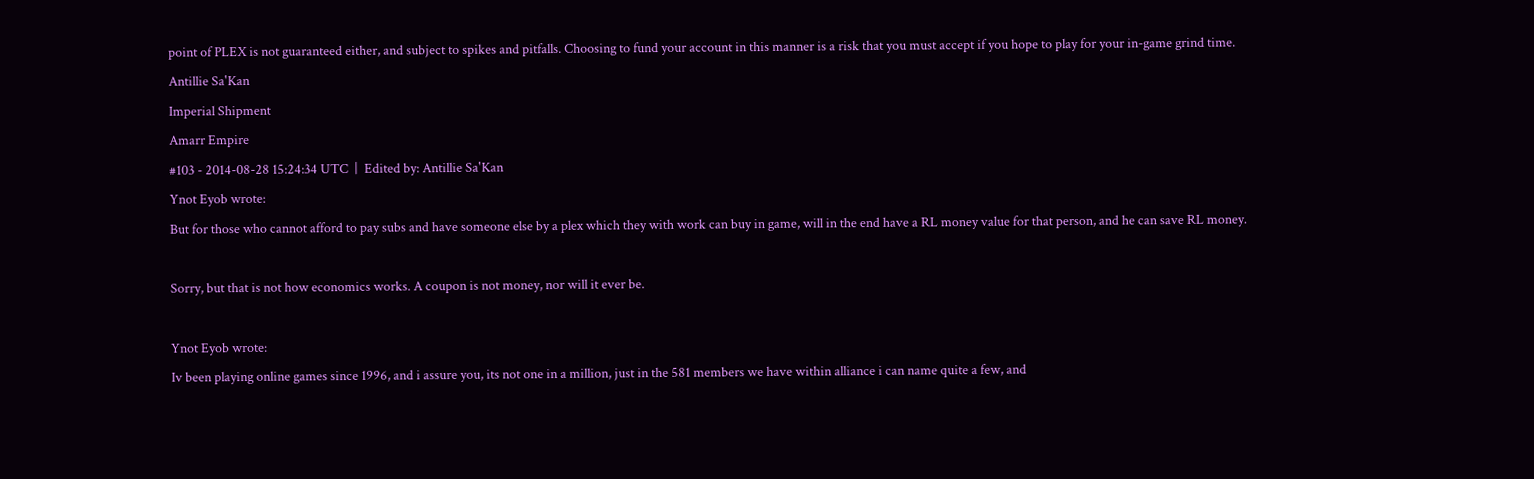point of PLEX is not guaranteed either, and subject to spikes and pitfalls. Choosing to fund your account in this manner is a risk that you must accept if you hope to play for your in-game grind time.
Antillie Sa'Kan
Imperial Shipment
Amarr Empire
#103 - 2014-08-28 15:24:34 UTC  |  Edited by: Antillie Sa'Kan
Ynot Eyob wrote:
But for those who cannot afford to pay subs and have someone else by a plex which they with work can buy in game, will in the end have a RL money value for that person, and he can save RL money.

Sorry, but that is not how economics works. A coupon is not money, nor will it ever be.

Ynot Eyob wrote:
Iv been playing online games since 1996, and i assure you, its not one in a million, just in the 581 members we have within alliance i can name quite a few, and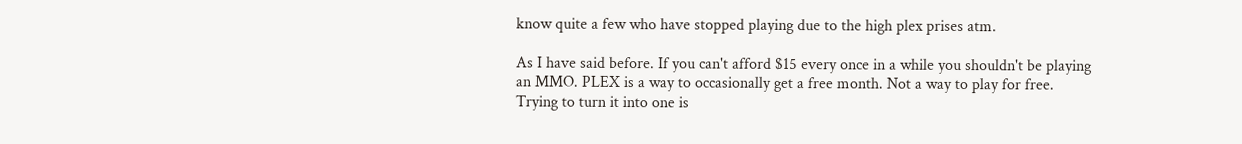know quite a few who have stopped playing due to the high plex prises atm.

As I have said before. If you can't afford $15 every once in a while you shouldn't be playing an MMO. PLEX is a way to occasionally get a free month. Not a way to play for free. Trying to turn it into one is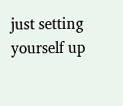just setting yourself up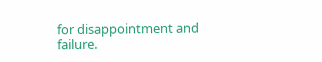for disappointment and failure.